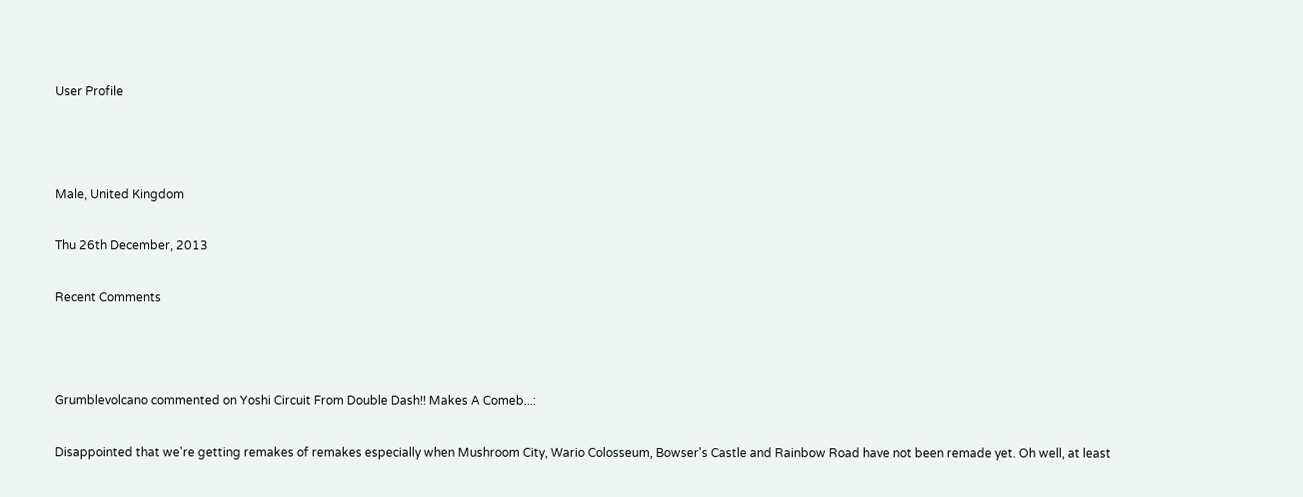User Profile



Male, United Kingdom

Thu 26th December, 2013

Recent Comments



Grumblevolcano commented on Yoshi Circuit From Double Dash!! Makes A Comeb...:

Disappointed that we're getting remakes of remakes especially when Mushroom City, Wario Colosseum, Bowser's Castle and Rainbow Road have not been remade yet. Oh well, at least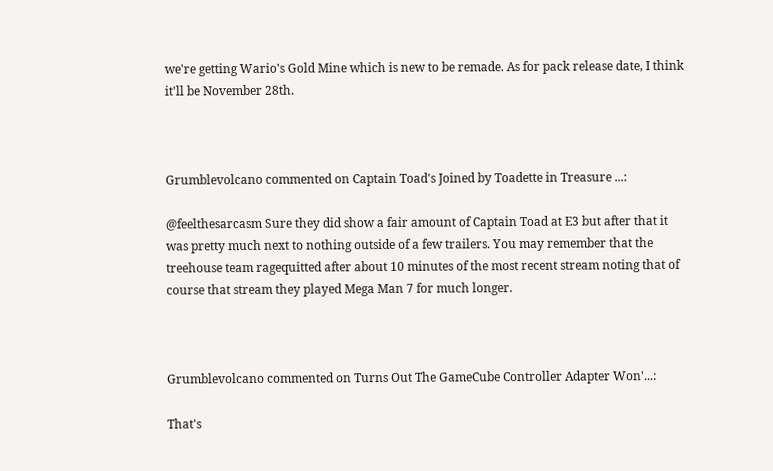we're getting Wario's Gold Mine which is new to be remade. As for pack release date, I think it'll be November 28th.



Grumblevolcano commented on Captain Toad's Joined by Toadette in Treasure ...:

@feelthesarcasm Sure they did show a fair amount of Captain Toad at E3 but after that it was pretty much next to nothing outside of a few trailers. You may remember that the treehouse team ragequitted after about 10 minutes of the most recent stream noting that of course that stream they played Mega Man 7 for much longer.



Grumblevolcano commented on Turns Out The GameCube Controller Adapter Won'...:

That's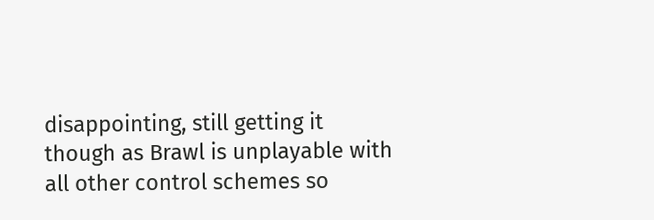disappointing, still getting it though as Brawl is unplayable with all other control schemes so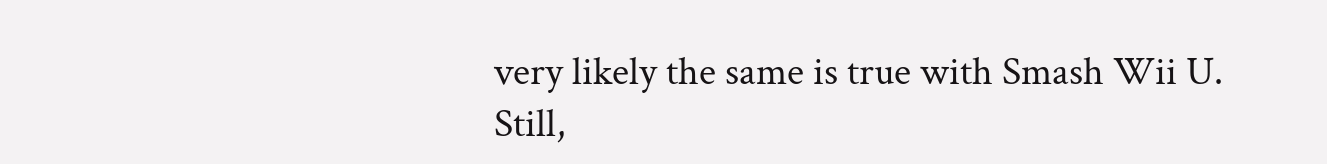very likely the same is true with Smash Wii U. Still,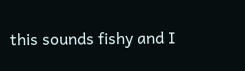this sounds fishy and I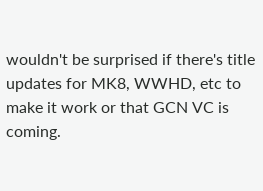wouldn't be surprised if there's title updates for MK8, WWHD, etc to make it work or that GCN VC is coming.